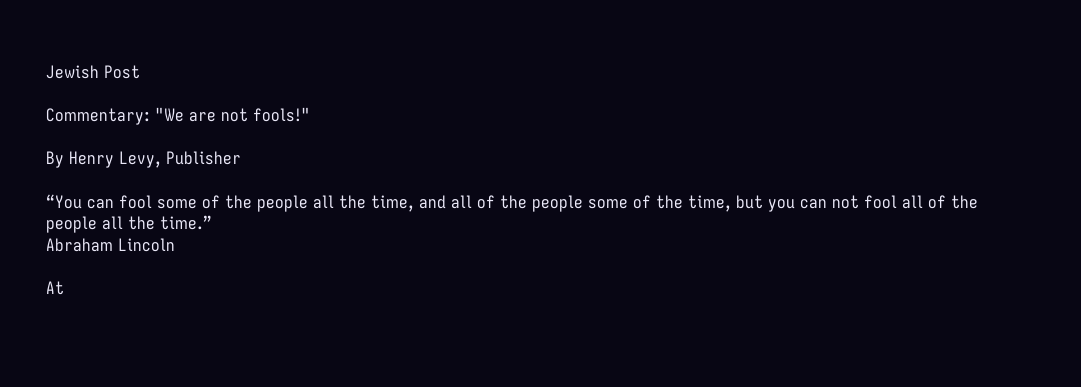Jewish Post

Commentary: "We are not fools!"

By Henry Levy, Publisher

“You can fool some of the people all the time, and all of the people some of the time, but you can not fool all of the people all the time.”
Abraham Lincoln

At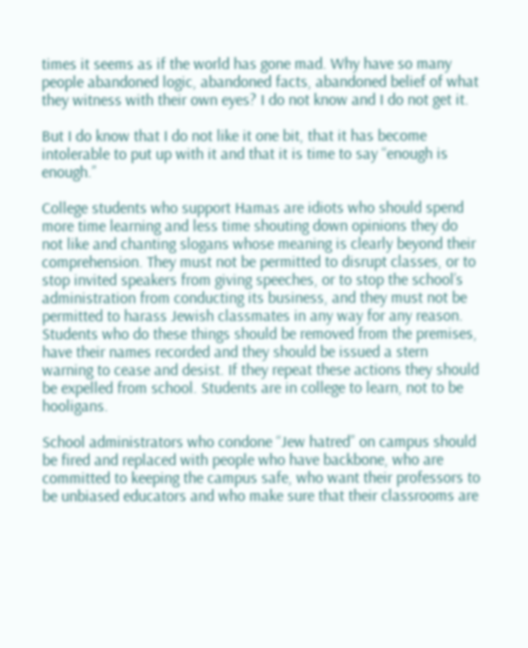times it seems as if the world has gone mad. Why have so many people abandoned logic, abandoned facts, abandoned belief of what they witness with their own eyes? I do not know and I do not get it.

But I do know that I do not like it one bit, that it has become intolerable to put up with it and that it is time to say “enough is enough.”

College students who support Hamas are idiots who should spend more time learning and less time shouting down opinions they do not like and chanting slogans whose meaning is clearly beyond their comprehension. They must not be permitted to disrupt classes, or to stop invited speakers from giving speeches, or to stop the school’s administration from conducting its business, and they must not be permitted to harass Jewish classmates in any way for any reason. Students who do these things should be removed from the premises, have their names recorded and they should be issued a stern warning to cease and desist. If they repeat these actions they should be expelled from school. Students are in college to learn, not to be hooligans.

School administrators who condone “Jew hatred” on campus should be fired and replaced with people who have backbone, who are committed to keeping the campus safe, who want their professors to be unbiased educators and who make sure that their classrooms are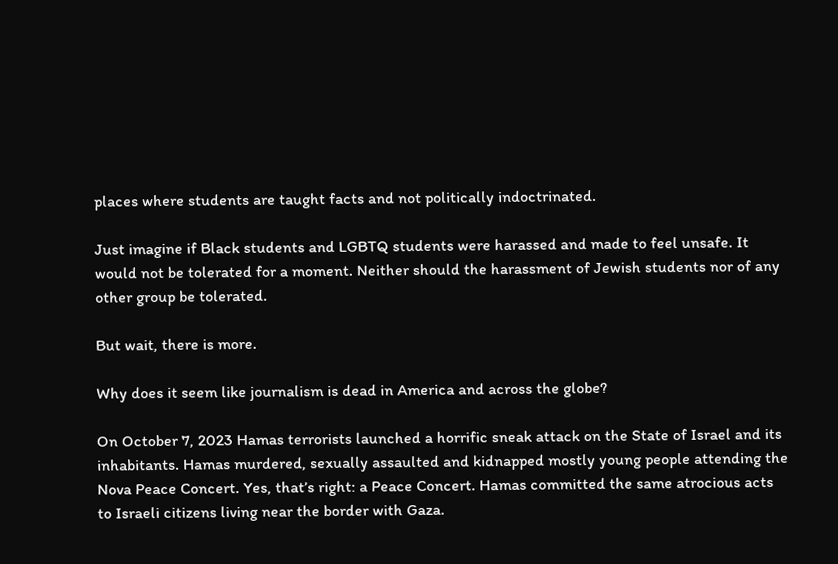places where students are taught facts and not politically indoctrinated.

Just imagine if Black students and LGBTQ students were harassed and made to feel unsafe. It would not be tolerated for a moment. Neither should the harassment of Jewish students nor of any other group be tolerated.

But wait, there is more.

Why does it seem like journalism is dead in America and across the globe?

On October 7, 2023 Hamas terrorists launched a horrific sneak attack on the State of Israel and its inhabitants. Hamas murdered, sexually assaulted and kidnapped mostly young people attending the Nova Peace Concert. Yes, that’s right: a Peace Concert. Hamas committed the same atrocious acts to Israeli citizens living near the border with Gaza.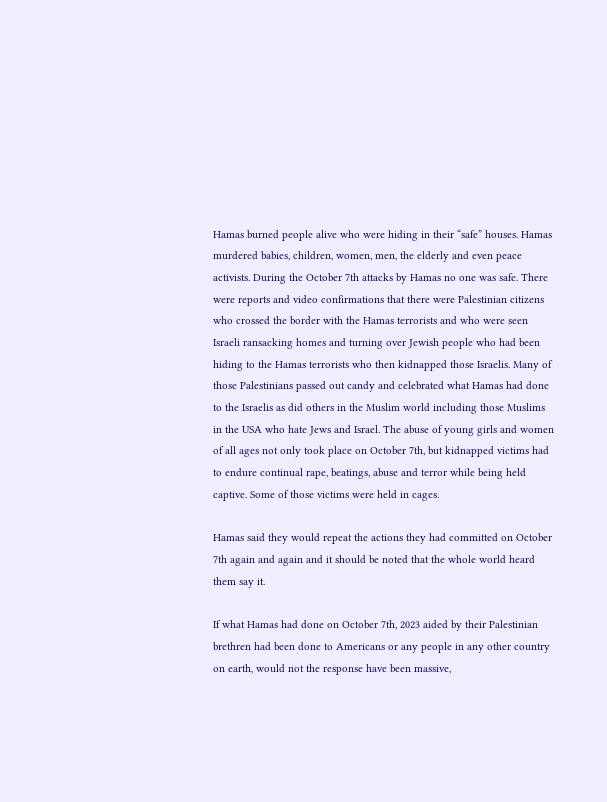Hamas burned people alive who were hiding in their “safe” houses. Hamas murdered babies, children, women, men, the elderly and even peace activists. During the October 7th attacks by Hamas no one was safe. There were reports and video confirmations that there were Palestinian citizens who crossed the border with the Hamas terrorists and who were seen Israeli ransacking homes and turning over Jewish people who had been hiding to the Hamas terrorists who then kidnapped those Israelis. Many of those Palestinians passed out candy and celebrated what Hamas had done to the Israelis as did others in the Muslim world including those Muslims in the USA who hate Jews and Israel. The abuse of young girls and women of all ages not only took place on October 7th, but kidnapped victims had to endure continual rape, beatings, abuse and terror while being held captive. Some of those victims were held in cages.

Hamas said they would repeat the actions they had committed on October 7th again and again and it should be noted that the whole world heard them say it.

If what Hamas had done on October 7th, 2023 aided by their Palestinian brethren had been done to Americans or any people in any other country on earth, would not the response have been massive,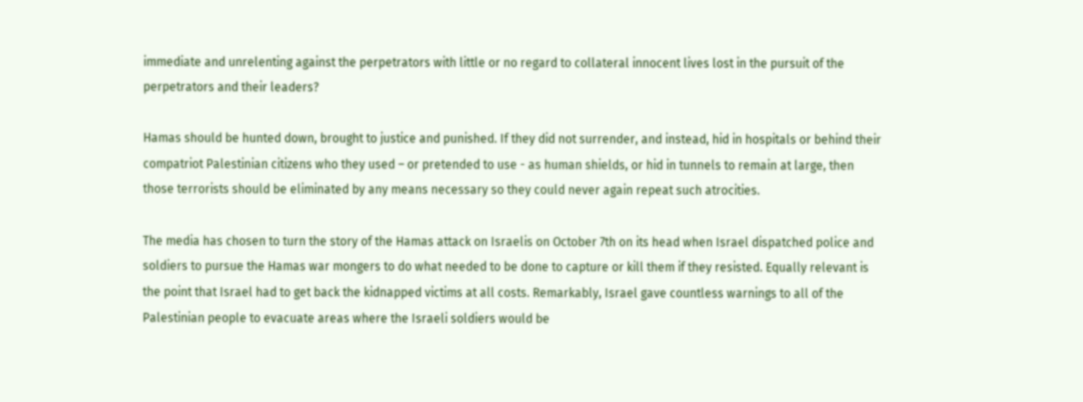immediate and unrelenting against the perpetrators with little or no regard to collateral innocent lives lost in the pursuit of the perpetrators and their leaders?

Hamas should be hunted down, brought to justice and punished. If they did not surrender, and instead, hid in hospitals or behind their compatriot Palestinian citizens who they used – or pretended to use - as human shields, or hid in tunnels to remain at large, then those terrorists should be eliminated by any means necessary so they could never again repeat such atrocities.

The media has chosen to turn the story of the Hamas attack on Israelis on October 7th on its head when Israel dispatched police and soldiers to pursue the Hamas war mongers to do what needed to be done to capture or kill them if they resisted. Equally relevant is the point that Israel had to get back the kidnapped victims at all costs. Remarkably, Israel gave countless warnings to all of the Palestinian people to evacuate areas where the Israeli soldiers would be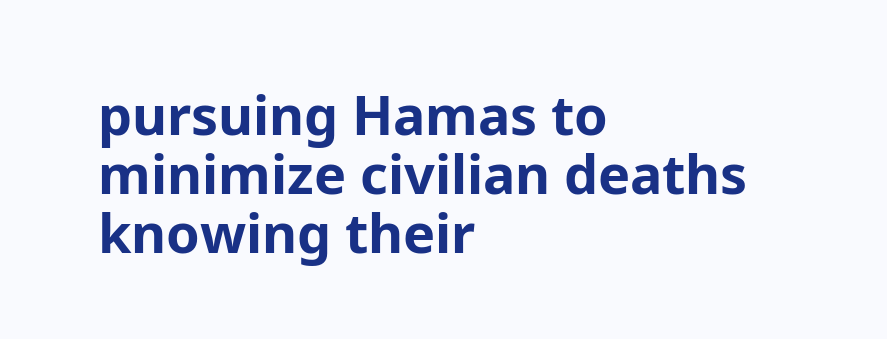pursuing Hamas to minimize civilian deaths knowing their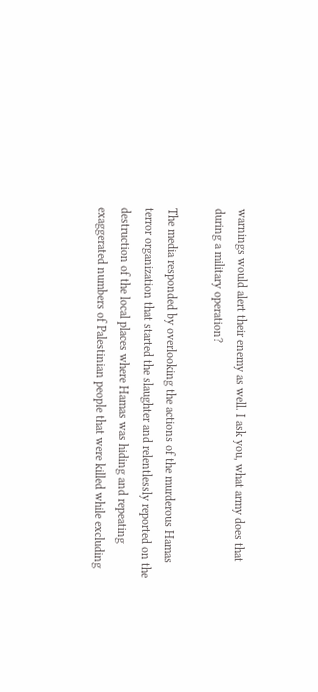warnings would alert their enemy as well. I ask you, what army does that during a military operation?

The media responded by overlooking the actions of the murderous Hamas terror organization that started the slaughter and relentlessly reported on the destruction of the local places where Hamas was hiding and repeating exaggerated numbers of Palestinian people that were killed while excluding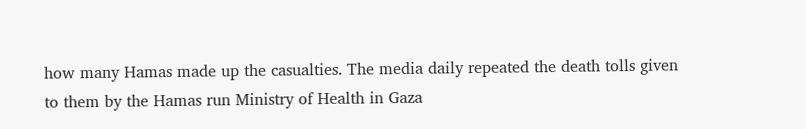how many Hamas made up the casualties. The media daily repeated the death tolls given to them by the Hamas run Ministry of Health in Gaza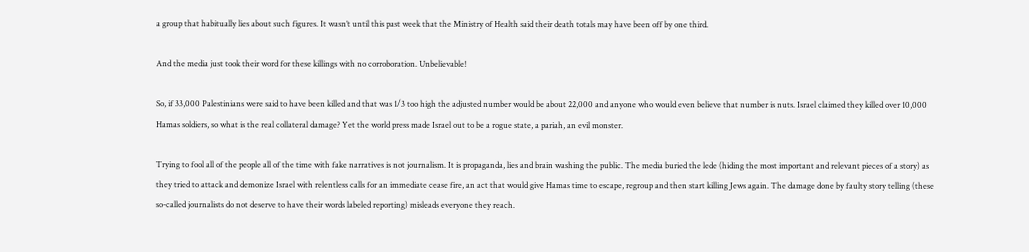a group that habitually lies about such figures. It wasn’t until this past week that the Ministry of Health said their death totals may have been off by one third.

And the media just took their word for these killings with no corroboration. Unbelievable!

So, if 33,000 Palestinians were said to have been killed and that was 1/3 too high the adjusted number would be about 22,000 and anyone who would even believe that number is nuts. Israel claimed they killed over 10,000 Hamas soldiers, so what is the real collateral damage? Yet the world press made Israel out to be a rogue state, a pariah, an evil monster.

Trying to fool all of the people all of the time with fake narratives is not journalism. It is propaganda, lies and brain washing the public. The media buried the lede (hiding the most important and relevant pieces of a story) as they tried to attack and demonize Israel with relentless calls for an immediate cease fire, an act that would give Hamas time to escape, regroup and then start killing Jews again. The damage done by faulty story telling (these so-called journalists do not deserve to have their words labeled reporting) misleads everyone they reach.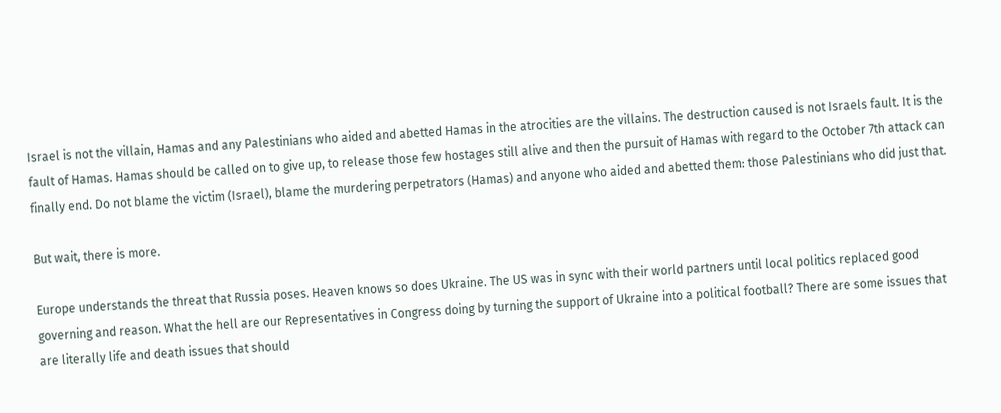Israel is not the villain, Hamas and any Palestinians who aided and abetted Hamas in the atrocities are the villains. The destruction caused is not Israels fault. It is the fault of Hamas. Hamas should be called on to give up, to release those few hostages still alive and then the pursuit of Hamas with regard to the October 7th attack can finally end. Do not blame the victim (Israel), blame the murdering perpetrators (Hamas) and anyone who aided and abetted them: those Palestinians who did just that.

But wait, there is more.

Europe understands the threat that Russia poses. Heaven knows so does Ukraine. The US was in sync with their world partners until local politics replaced good governing and reason. What the hell are our Representatives in Congress doing by turning the support of Ukraine into a political football? There are some issues that are literally life and death issues that should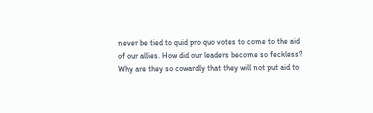never be tied to quid pro quo votes to come to the aid of our allies. How did our leaders become so feckless? Why are they so cowardly that they will not put aid to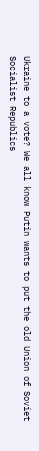Ukraine to a vote? We all know Putin wants to put the old Union of Soviet Socialist Republics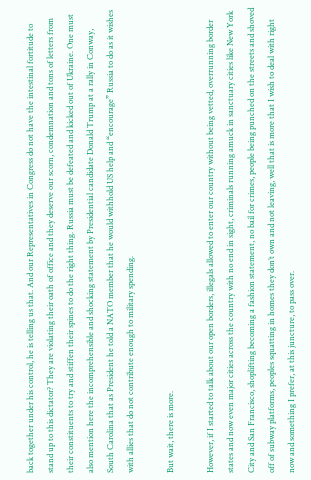back together under his control, he is telling us that. And our Representatives in Congress do not have the intestinal fortitude to stand up to this dictator? They are violating their oath of office and they deserve our scorn, condemnation and tons of letters from their constituents to try and stiffen their spines to do the right thing. Russia must be defeated and kicked out of Ukraine. One must also mention here the incomprehensible and shocking statement by Presidential candidate Donald Trump at a rally in Conway, South Carolina that as President he told a NATO member that he would withhold US help and “encourage” Russia to do as it wishes with allies that do not contribute enough to military spending.

But wait, there is more.

However, if I started to talk about our open borders, illegals allowed to enter our country without being vetted, overrunning border states and now even major cities across the country with no end in sight, criminals running amuck in sanctuary cities like New York City and San Francisco, shoplifting becoming a fashion statement, no bail for crimes, people being punched on the streets and shoved off of subway platforms, peoples squatting in homes they don’t own and not leaving, well that is more that I wish to deal with right now and something I prefer, at this juncture, to pass over.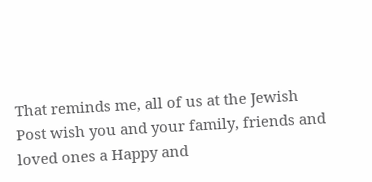That reminds me, all of us at the Jewish Post wish you and your family, friends and loved ones a Happy and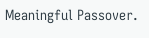Meaningful Passover.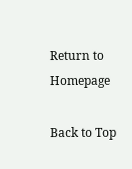Return to Homepage

Back to Top